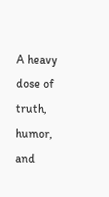A heavy dose of truth, humor, and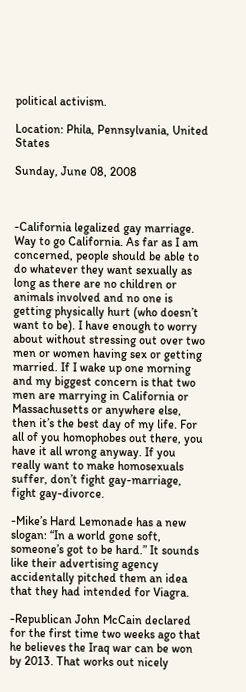political activism.

Location: Phila, Pennsylvania, United States

Sunday, June 08, 2008



-California legalized gay marriage. Way to go California. As far as I am concerned, people should be able to do whatever they want sexually as long as there are no children or animals involved and no one is getting physically hurt (who doesn’t want to be). I have enough to worry about without stressing out over two men or women having sex or getting married. If I wake up one morning and my biggest concern is that two men are marrying in California or Massachusetts or anywhere else, then it’s the best day of my life. For all of you homophobes out there, you have it all wrong anyway. If you really want to make homosexuals suffer, don’t fight gay-marriage, fight gay-divorce.

-Mike’s Hard Lemonade has a new slogan: “In a world gone soft, someone’s got to be hard.” It sounds like their advertising agency accidentally pitched them an idea that they had intended for Viagra.

-Republican John McCain declared for the first time two weeks ago that he believes the Iraq war can be won by 2013. That works out nicely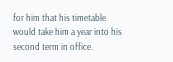for him that his timetable would take him a year into his second term in office.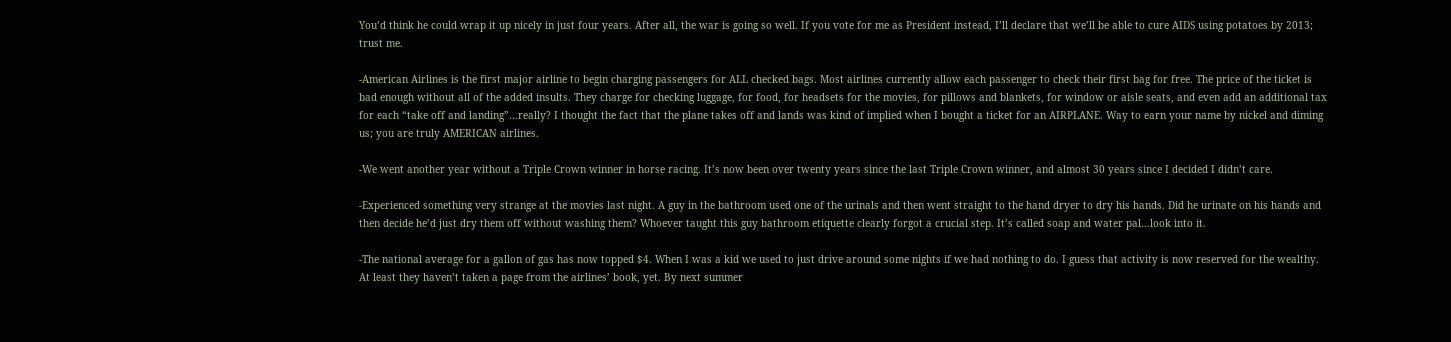You’d think he could wrap it up nicely in just four years. After all, the war is going so well. If you vote for me as President instead, I’ll declare that we’ll be able to cure AIDS using potatoes by 2013; trust me.

-American Airlines is the first major airline to begin charging passengers for ALL checked bags. Most airlines currently allow each passenger to check their first bag for free. The price of the ticket is bad enough without all of the added insults. They charge for checking luggage, for food, for headsets for the movies, for pillows and blankets, for window or aisle seats, and even add an additional tax for each “take off and landing”…really? I thought the fact that the plane takes off and lands was kind of implied when I bought a ticket for an AIRPLANE. Way to earn your name by nickel and diming us; you are truly AMERICAN airlines.

-We went another year without a Triple Crown winner in horse racing. It’s now been over twenty years since the last Triple Crown winner, and almost 30 years since I decided I didn’t care.

-Experienced something very strange at the movies last night. A guy in the bathroom used one of the urinals and then went straight to the hand dryer to dry his hands. Did he urinate on his hands and then decide he’d just dry them off without washing them? Whoever taught this guy bathroom etiquette clearly forgot a crucial step. It’s called soap and water pal…look into it.

-The national average for a gallon of gas has now topped $4. When I was a kid we used to just drive around some nights if we had nothing to do. I guess that activity is now reserved for the wealthy. At least they haven’t taken a page from the airlines’ book, yet. By next summer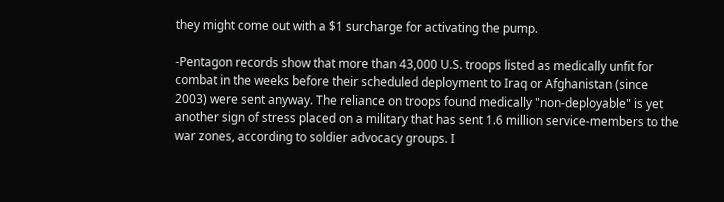they might come out with a $1 surcharge for activating the pump.

-Pentagon records show that more than 43,000 U.S. troops listed as medically unfit for combat in the weeks before their scheduled deployment to Iraq or Afghanistan (since 2003) were sent anyway. The reliance on troops found medically "non-deployable" is yet another sign of stress placed on a military that has sent 1.6 million service-members to the war zones, according to soldier advocacy groups. I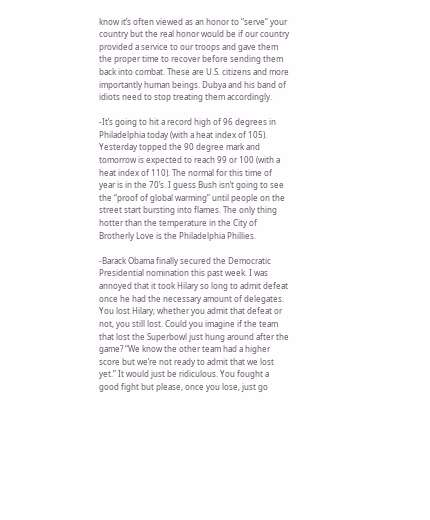know it’s often viewed as an honor to “serve” your country but the real honor would be if our country provided a service to our troops and gave them the proper time to recover before sending them back into combat. These are U.S. citizens and more importantly human beings. Dubya and his band of idiots need to stop treating them accordingly.

-It’s going to hit a record high of 96 degrees in Philadelphia today (with a heat index of 105). Yesterday topped the 90 degree mark and tomorrow is expected to reach 99 or 100 (with a heat index of 110). The normal for this time of year is in the 70’s. I guess Bush isn’t going to see the “proof of global warming” until people on the street start bursting into flames. The only thing hotter than the temperature in the City of Brotherly Love is the Philadelphia Phillies.

-Barack Obama finally secured the Democratic Presidential nomination this past week. I was annoyed that it took Hilary so long to admit defeat once he had the necessary amount of delegates. You lost Hilary; whether you admit that defeat or not, you still lost. Could you imagine if the team that lost the Superbowl just hung around after the game? “We know the other team had a higher score but we’re not ready to admit that we lost yet.” It would just be ridiculous. You fought a good fight but please, once you lose, just go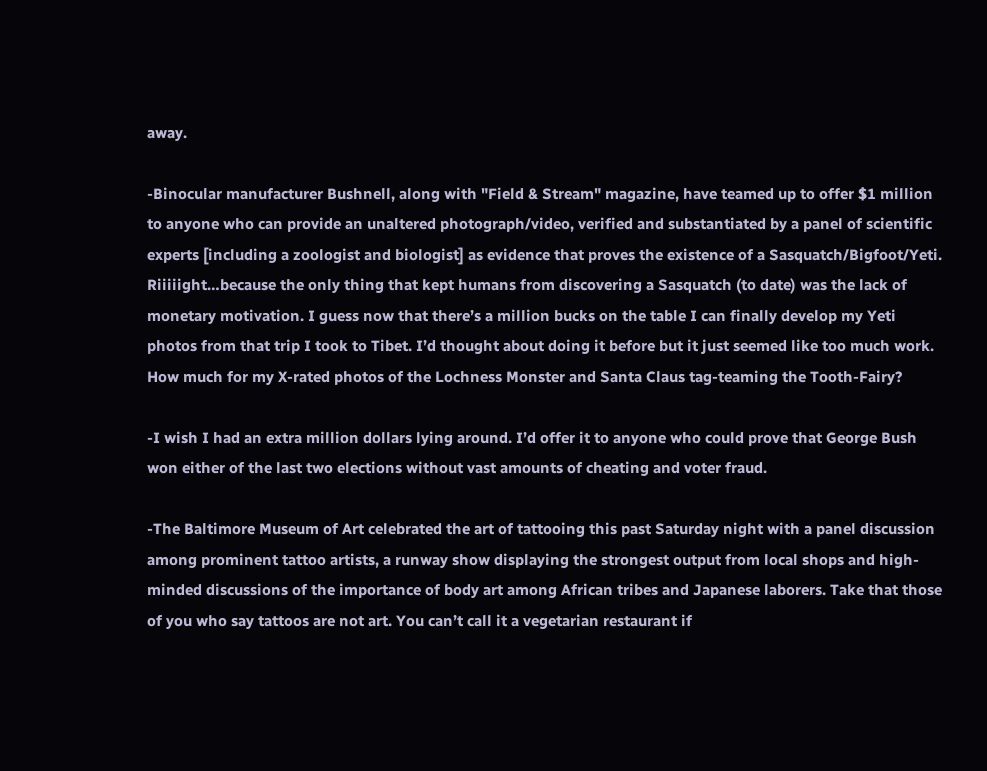away.

-Binocular manufacturer Bushnell, along with "Field & Stream" magazine, have teamed up to offer $1 million to anyone who can provide an unaltered photograph/video, verified and substantiated by a panel of scientific experts [including a zoologist and biologist] as evidence that proves the existence of a Sasquatch/Bigfoot/Yeti. Riiiiight…because the only thing that kept humans from discovering a Sasquatch (to date) was the lack of monetary motivation. I guess now that there’s a million bucks on the table I can finally develop my Yeti photos from that trip I took to Tibet. I’d thought about doing it before but it just seemed like too much work. How much for my X-rated photos of the Lochness Monster and Santa Claus tag-teaming the Tooth-Fairy?

-I wish I had an extra million dollars lying around. I’d offer it to anyone who could prove that George Bush won either of the last two elections without vast amounts of cheating and voter fraud.

-The Baltimore Museum of Art celebrated the art of tattooing this past Saturday night with a panel discussion among prominent tattoo artists, a runway show displaying the strongest output from local shops and high-minded discussions of the importance of body art among African tribes and Japanese laborers. Take that those of you who say tattoos are not art. You can’t call it a vegetarian restaurant if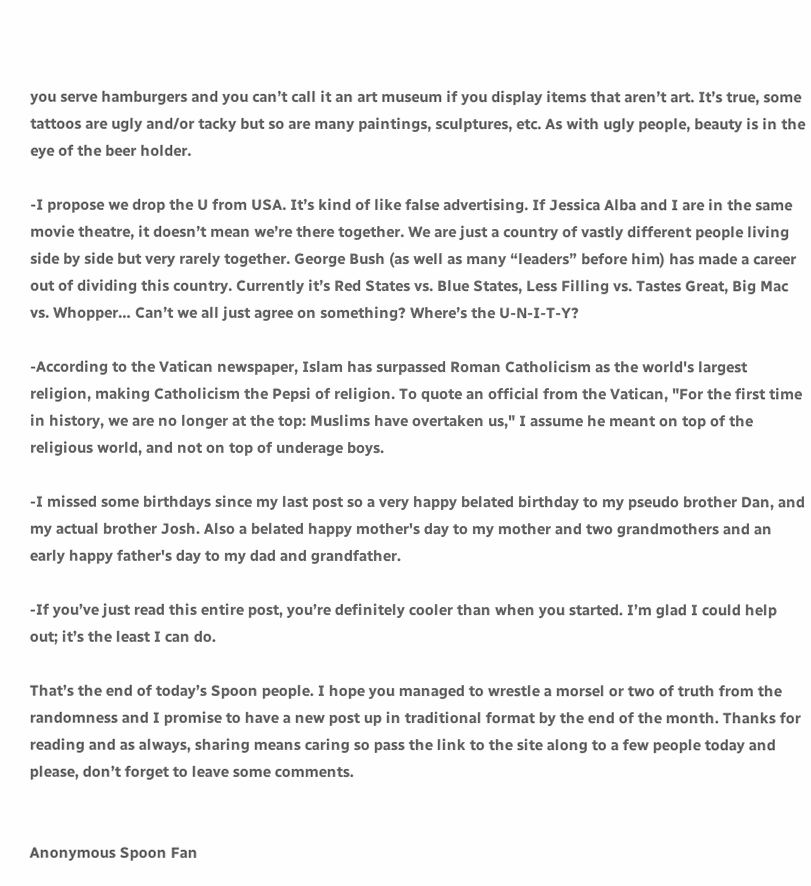you serve hamburgers and you can’t call it an art museum if you display items that aren’t art. It’s true, some tattoos are ugly and/or tacky but so are many paintings, sculptures, etc. As with ugly people, beauty is in the eye of the beer holder.

-I propose we drop the U from USA. It’s kind of like false advertising. If Jessica Alba and I are in the same movie theatre, it doesn’t mean we’re there together. We are just a country of vastly different people living side by side but very rarely together. George Bush (as well as many “leaders” before him) has made a career out of dividing this country. Currently it’s Red States vs. Blue States, Less Filling vs. Tastes Great, Big Mac vs. Whopper… Can’t we all just agree on something? Where’s the U-N-I-T-Y?

-According to the Vatican newspaper, Islam has surpassed Roman Catholicism as the world's largest religion, making Catholicism the Pepsi of religion. To quote an official from the Vatican, "For the first time in history, we are no longer at the top: Muslims have overtaken us," I assume he meant on top of the religious world, and not on top of underage boys.

-I missed some birthdays since my last post so a very happy belated birthday to my pseudo brother Dan, and my actual brother Josh. Also a belated happy mother's day to my mother and two grandmothers and an early happy father's day to my dad and grandfather.

-If you’ve just read this entire post, you’re definitely cooler than when you started. I’m glad I could help out; it’s the least I can do.

That’s the end of today’s Spoon people. I hope you managed to wrestle a morsel or two of truth from the randomness and I promise to have a new post up in traditional format by the end of the month. Thanks for reading and as always, sharing means caring so pass the link to the site along to a few people today and please, don’t forget to leave some comments.


Anonymous Spoon Fan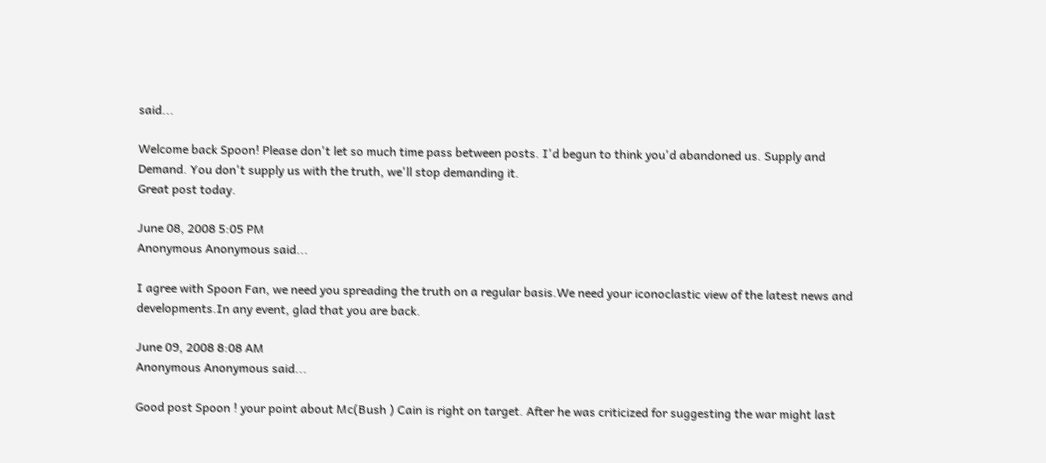said...

Welcome back Spoon! Please don't let so much time pass between posts. I'd begun to think you'd abandoned us. Supply and Demand. You don't supply us with the truth, we'll stop demanding it.
Great post today.

June 08, 2008 5:05 PM
Anonymous Anonymous said...

I agree with Spoon Fan, we need you spreading the truth on a regular basis.We need your iconoclastic view of the latest news and developments.In any event, glad that you are back.

June 09, 2008 8:08 AM
Anonymous Anonymous said...

Good post Spoon ! your point about Mc(Bush ) Cain is right on target. After he was criticized for suggesting the war might last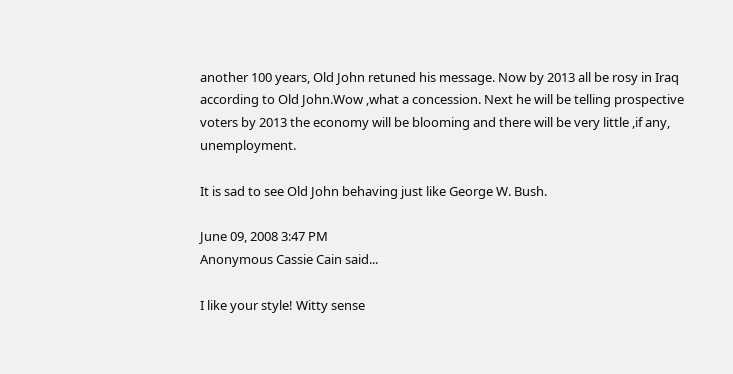another 100 years, Old John retuned his message. Now by 2013 all be rosy in Iraq according to Old John.Wow ,what a concession. Next he will be telling prospective voters by 2013 the economy will be blooming and there will be very little ,if any, unemployment.

It is sad to see Old John behaving just like George W. Bush.

June 09, 2008 3:47 PM
Anonymous Cassie Cain said...

I like your style! Witty sense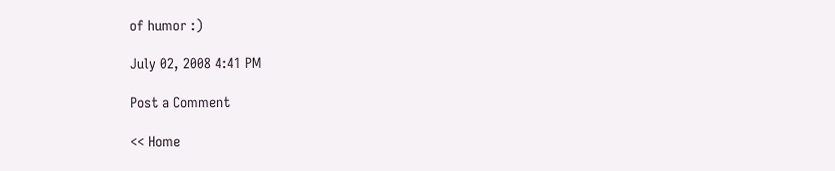of humor :)

July 02, 2008 4:41 PM

Post a Comment

<< Home